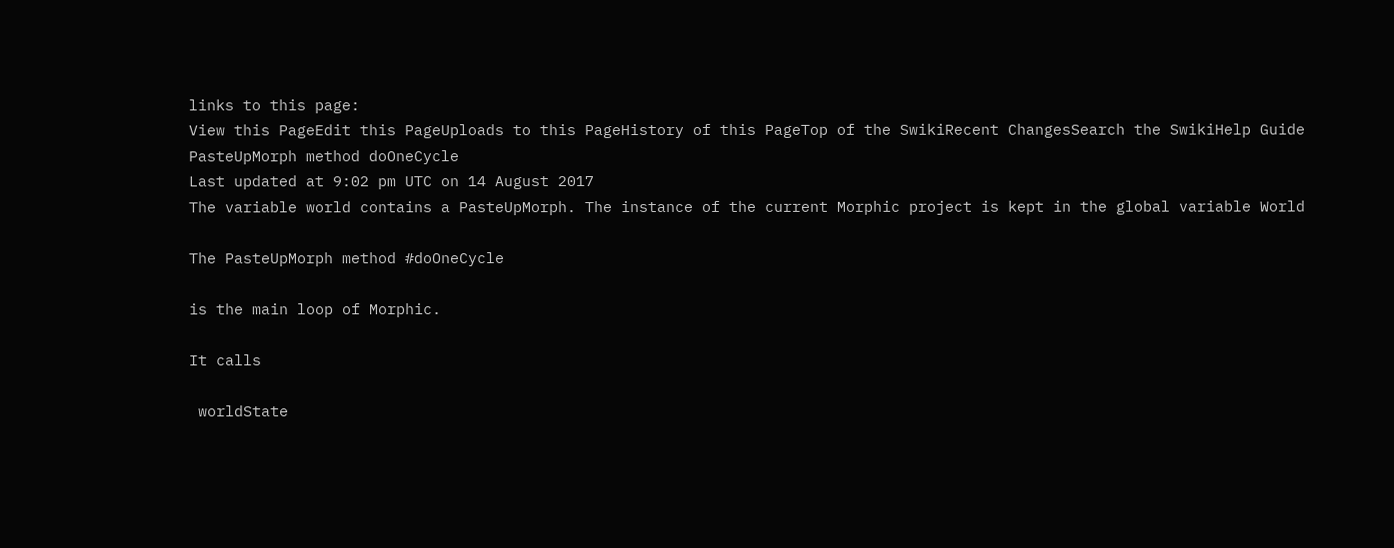links to this page:
View this PageEdit this PageUploads to this PageHistory of this PageTop of the SwikiRecent ChangesSearch the SwikiHelp Guide
PasteUpMorph method doOneCycle
Last updated at 9:02 pm UTC on 14 August 2017
The variable world contains a PasteUpMorph. The instance of the current Morphic project is kept in the global variable World

The PasteUpMorph method #doOneCycle

is the main loop of Morphic.

It calls

 worldState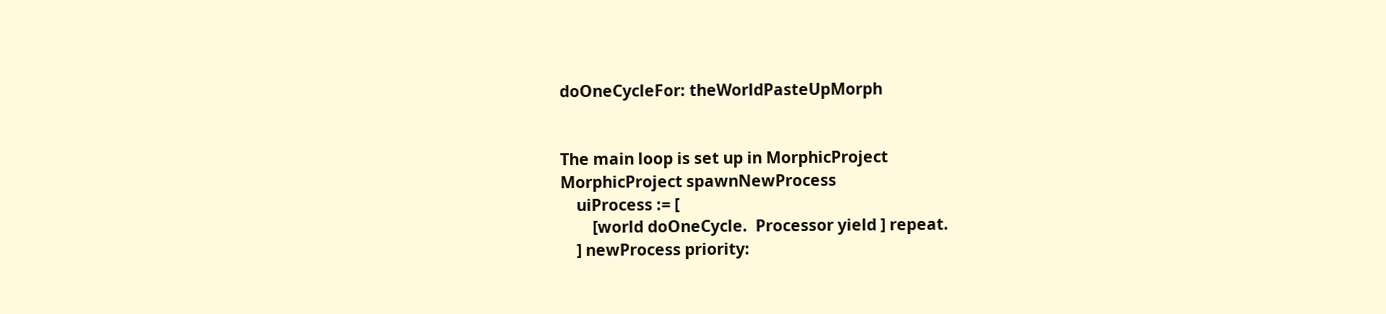doOneCycleFor: theWorldPasteUpMorph


The main loop is set up in MorphicProject
MorphicProject spawnNewProcess
    uiProcess := [
        [world doOneCycle.  Processor yield ] repeat.
    ] newProcess priority: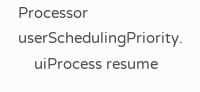Processor userSchedulingPriority.
    uiProcess resume